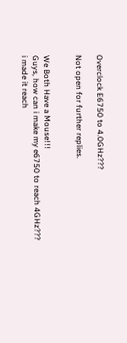Overclock E6750 to 4.0GHz???

Not open for further replies.


We Both Have a Mouse!!!
Guys, how can i make my e6750 to reach 4GHz???
i made it reach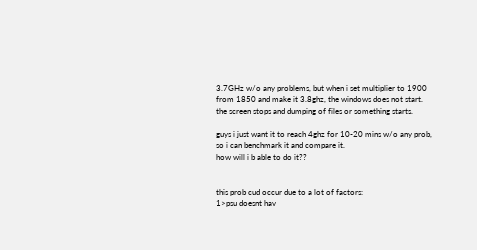3.7GHz w/o any problems, but when i set multiplier to 1900 from 1850 and make it 3.8ghz, the windows does not start.
the screen stops and dumping of files or something starts.

guys i just want it to reach 4ghz for 10-20 mins w/o any prob, so i can benchmark it and compare it.
how will i b able to do it??


this prob cud occur due to a lot of factors:
1>psu doesnt hav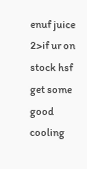enuf juice
2>if ur on stock hsf get some good cooling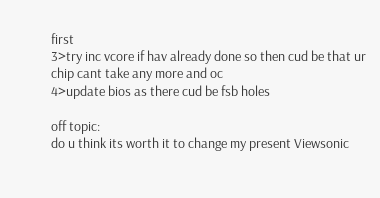first
3>try inc vcore if hav already done so then cud be that ur chip cant take any more and oc
4>update bios as there cud be fsb holes

off topic:
do u think its worth it to change my present Viewsonic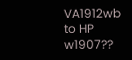VA1912wb to HP w1907??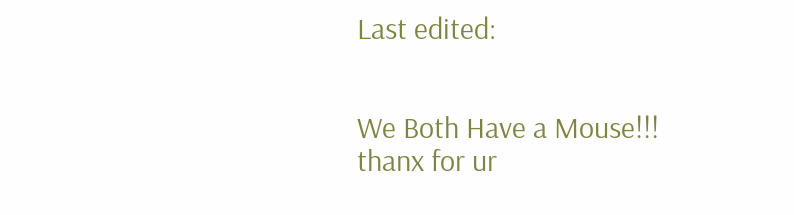Last edited:


We Both Have a Mouse!!!
thanx for ur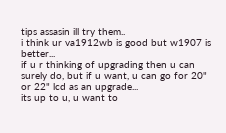tips assasin ill try them..
i think ur va1912wb is good but w1907 is better...
if u r thinking of upgrading then u can surely do, but if u want, u can go for 20" or 22" lcd as an upgrade...
its up to u, u want to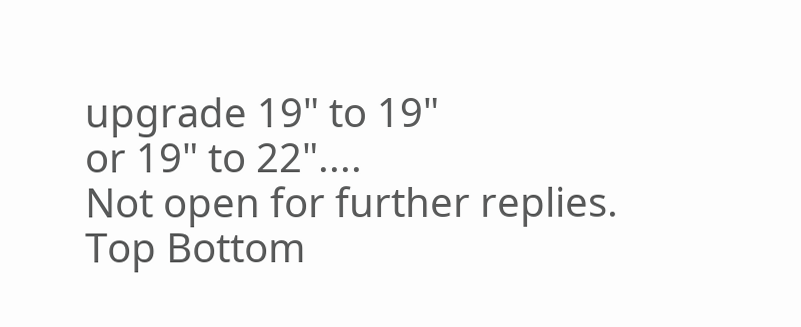upgrade 19" to 19"
or 19" to 22"....
Not open for further replies.
Top Bottom